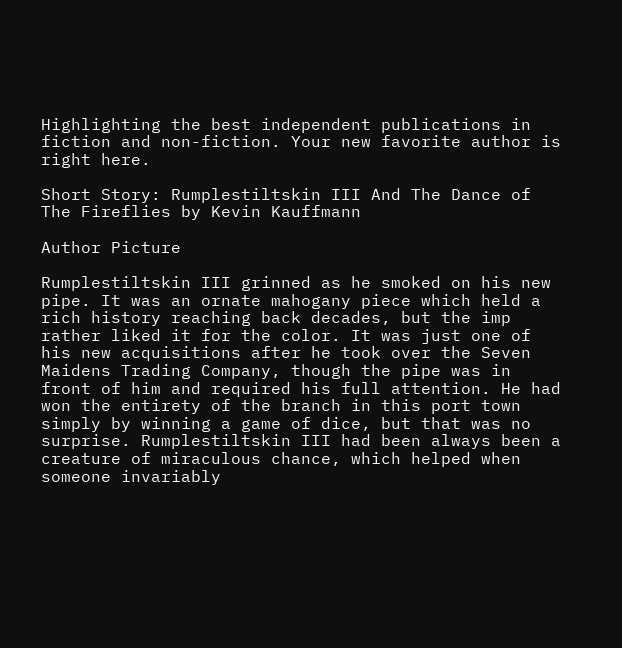Highlighting the best independent publications in fiction and non-fiction. Your new favorite author is right here.

Short Story: Rumplestiltskin III And The Dance of The Fireflies by Kevin Kauffmann

Author Picture

Rumplestiltskin III grinned as he smoked on his new pipe. It was an ornate mahogany piece which held a rich history reaching back decades, but the imp rather liked it for the color. It was just one of his new acquisitions after he took over the Seven Maidens Trading Company, though the pipe was in front of him and required his full attention. He had won the entirety of the branch in this port town simply by winning a game of dice, but that was no surprise. Rumplestiltskin III had been always been a creature of miraculous chance, which helped when someone invariably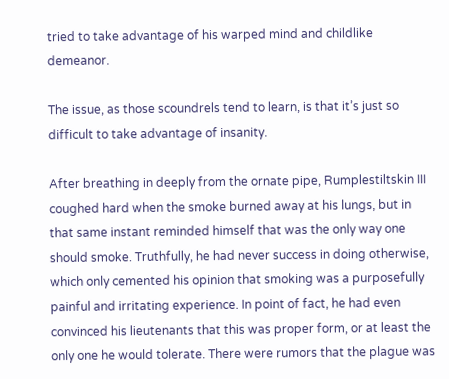tried to take advantage of his warped mind and childlike demeanor.

The issue, as those scoundrels tend to learn, is that it’s just so difficult to take advantage of insanity.

After breathing in deeply from the ornate pipe, Rumplestiltskin III coughed hard when the smoke burned away at his lungs, but in that same instant reminded himself that was the only way one should smoke. Truthfully, he had never success in doing otherwise, which only cemented his opinion that smoking was a purposefully painful and irritating experience. In point of fact, he had even convinced his lieutenants that this was proper form, or at least the only one he would tolerate. There were rumors that the plague was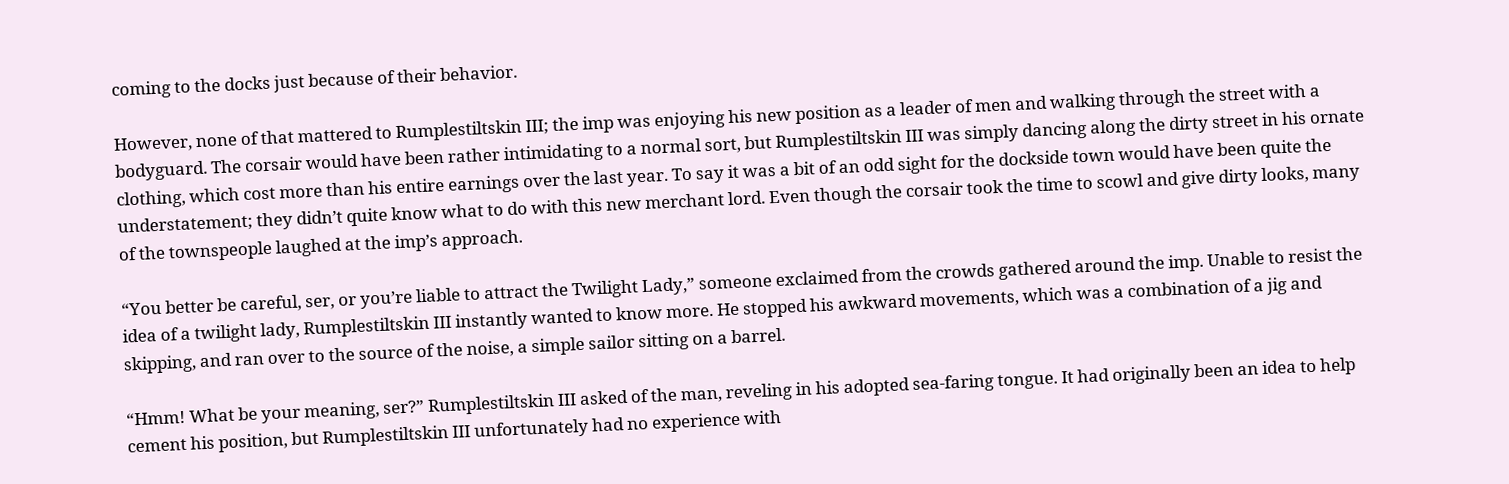coming to the docks just because of their behavior.

However, none of that mattered to Rumplestiltskin III; the imp was enjoying his new position as a leader of men and walking through the street with a bodyguard. The corsair would have been rather intimidating to a normal sort, but Rumplestiltskin III was simply dancing along the dirty street in his ornate clothing, which cost more than his entire earnings over the last year. To say it was a bit of an odd sight for the dockside town would have been quite the understatement; they didn’t quite know what to do with this new merchant lord. Even though the corsair took the time to scowl and give dirty looks, many of the townspeople laughed at the imp’s approach.

“You better be careful, ser, or you’re liable to attract the Twilight Lady,” someone exclaimed from the crowds gathered around the imp. Unable to resist the idea of a twilight lady, Rumplestiltskin III instantly wanted to know more. He stopped his awkward movements, which was a combination of a jig and skipping, and ran over to the source of the noise, a simple sailor sitting on a barrel.

“Hmm! What be your meaning, ser?” Rumplestiltskin III asked of the man, reveling in his adopted sea-faring tongue. It had originally been an idea to help cement his position, but Rumplestiltskin III unfortunately had no experience with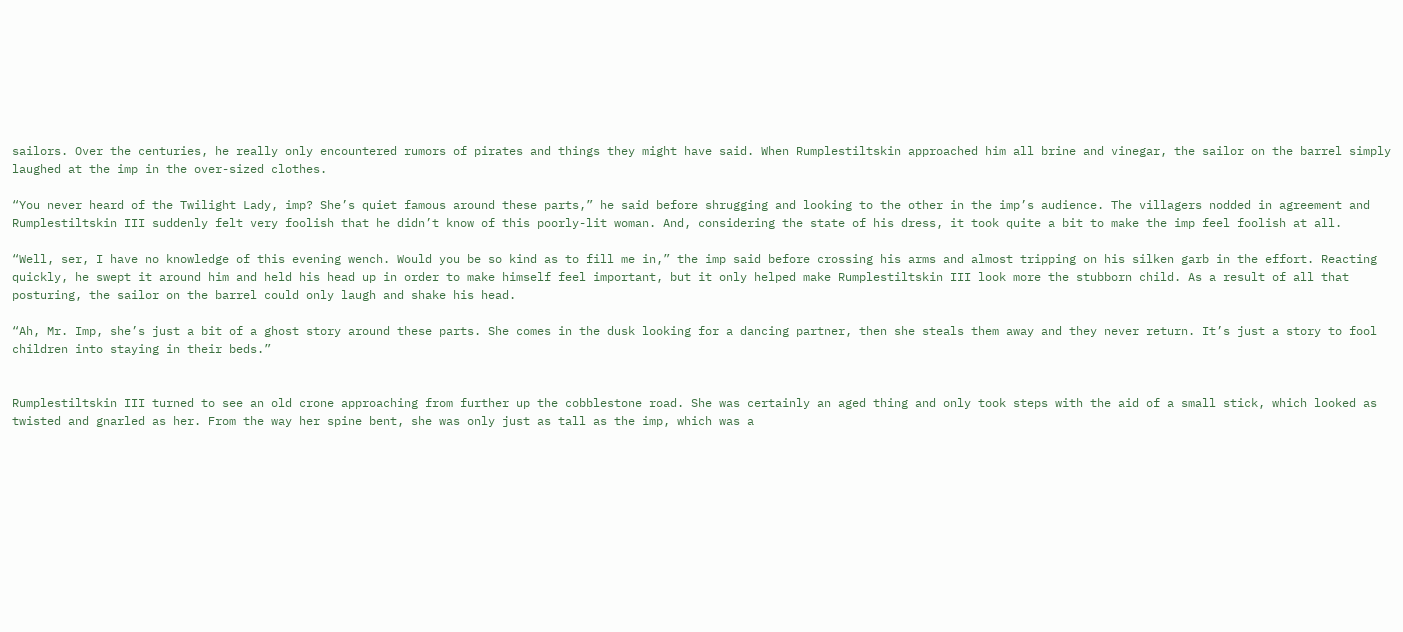sailors. Over the centuries, he really only encountered rumors of pirates and things they might have said. When Rumplestiltskin approached him all brine and vinegar, the sailor on the barrel simply laughed at the imp in the over-sized clothes.

“You never heard of the Twilight Lady, imp? She’s quiet famous around these parts,” he said before shrugging and looking to the other in the imp’s audience. The villagers nodded in agreement and Rumplestiltskin III suddenly felt very foolish that he didn’t know of this poorly-lit woman. And, considering the state of his dress, it took quite a bit to make the imp feel foolish at all.

“Well, ser, I have no knowledge of this evening wench. Would you be so kind as to fill me in,” the imp said before crossing his arms and almost tripping on his silken garb in the effort. Reacting quickly, he swept it around him and held his head up in order to make himself feel important, but it only helped make Rumplestiltskin III look more the stubborn child. As a result of all that posturing, the sailor on the barrel could only laugh and shake his head.

“Ah, Mr. Imp, she’s just a bit of a ghost story around these parts. She comes in the dusk looking for a dancing partner, then she steals them away and they never return. It’s just a story to fool children into staying in their beds.”


Rumplestiltskin III turned to see an old crone approaching from further up the cobblestone road. She was certainly an aged thing and only took steps with the aid of a small stick, which looked as twisted and gnarled as her. From the way her spine bent, she was only just as tall as the imp, which was a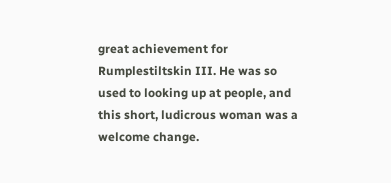great achievement for Rumplestiltskin III. He was so used to looking up at people, and this short, ludicrous woman was a welcome change.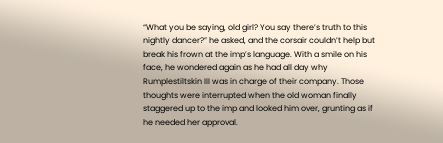“What you be saying, old girl? You say there’s truth to this nightly dancer?” he asked, and the corsair couldn’t help but break his frown at the imp’s language. With a smile on his face, he wondered again as he had all day why Rumplestiltskin III was in charge of their company. Those thoughts were interrupted when the old woman finally staggered up to the imp and looked him over, grunting as if he needed her approval.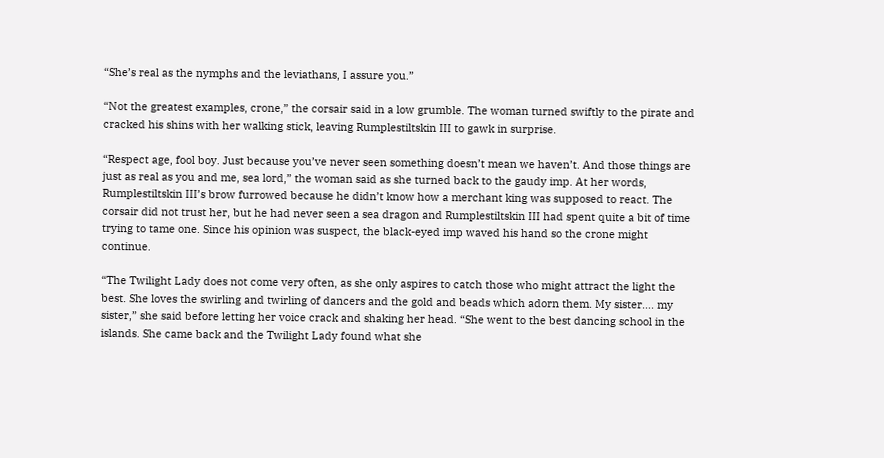“She’s real as the nymphs and the leviathans, I assure you.”

“Not the greatest examples, crone,” the corsair said in a low grumble. The woman turned swiftly to the pirate and cracked his shins with her walking stick, leaving Rumplestiltskin III to gawk in surprise.

“Respect age, fool boy. Just because you’ve never seen something doesn’t mean we haven’t. And those things are just as real as you and me, sea lord,” the woman said as she turned back to the gaudy imp. At her words, Rumplestiltskin III’s brow furrowed because he didn’t know how a merchant king was supposed to react. The corsair did not trust her, but he had never seen a sea dragon and Rumplestiltskin III had spent quite a bit of time trying to tame one. Since his opinion was suspect, the black-eyed imp waved his hand so the crone might continue.

“The Twilight Lady does not come very often, as she only aspires to catch those who might attract the light the best. She loves the swirling and twirling of dancers and the gold and beads which adorn them. My sister…. my sister,” she said before letting her voice crack and shaking her head. “She went to the best dancing school in the islands. She came back and the Twilight Lady found what she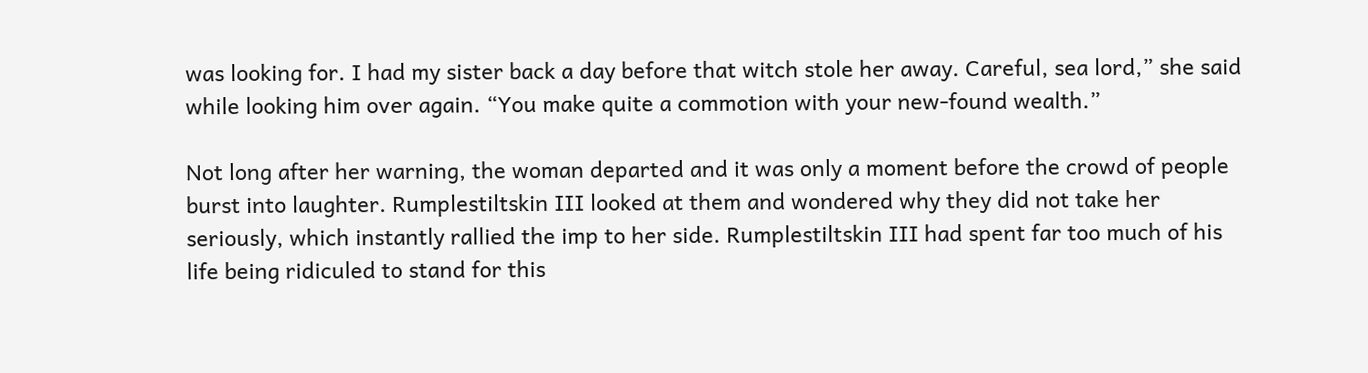was looking for. I had my sister back a day before that witch stole her away. Careful, sea lord,” she said while looking him over again. “You make quite a commotion with your new-found wealth.”

Not long after her warning, the woman departed and it was only a moment before the crowd of people burst into laughter. Rumplestiltskin III looked at them and wondered why they did not take her seriously, which instantly rallied the imp to her side. Rumplestiltskin III had spent far too much of his life being ridiculed to stand for this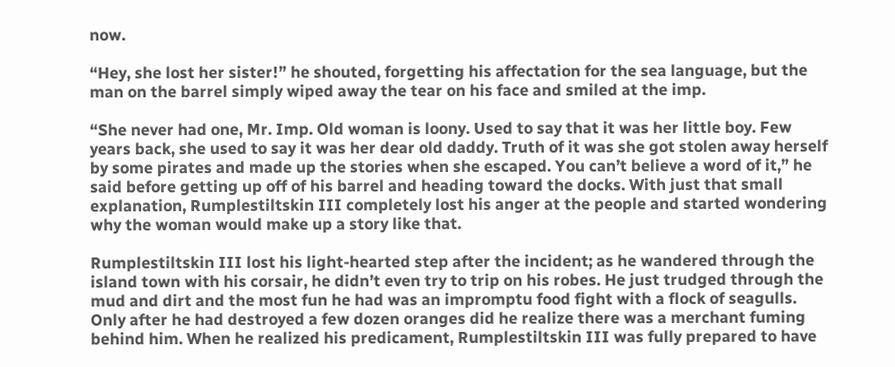now.

“Hey, she lost her sister!” he shouted, forgetting his affectation for the sea language, but the man on the barrel simply wiped away the tear on his face and smiled at the imp.

“She never had one, Mr. Imp. Old woman is loony. Used to say that it was her little boy. Few years back, she used to say it was her dear old daddy. Truth of it was she got stolen away herself by some pirates and made up the stories when she escaped. You can’t believe a word of it,” he said before getting up off of his barrel and heading toward the docks. With just that small explanation, Rumplestiltskin III completely lost his anger at the people and started wondering why the woman would make up a story like that.

Rumplestiltskin III lost his light-hearted step after the incident; as he wandered through the island town with his corsair, he didn’t even try to trip on his robes. He just trudged through the mud and dirt and the most fun he had was an impromptu food fight with a flock of seagulls. Only after he had destroyed a few dozen oranges did he realize there was a merchant fuming behind him. When he realized his predicament, Rumplestiltskin III was fully prepared to have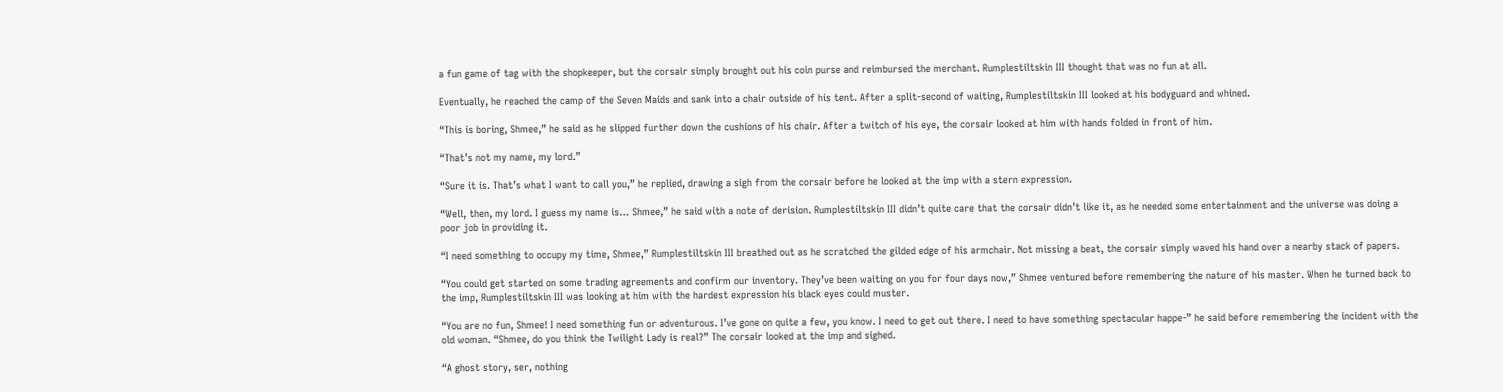a fun game of tag with the shopkeeper, but the corsair simply brought out his coin purse and reimbursed the merchant. Rumplestiltskin III thought that was no fun at all.

Eventually, he reached the camp of the Seven Maids and sank into a chair outside of his tent. After a split-second of waiting, Rumplestiltskin III looked at his bodyguard and whined.

“This is boring, Shmee,” he said as he slipped further down the cushions of his chair. After a twitch of his eye, the corsair looked at him with hands folded in front of him.

“That’s not my name, my lord.”

“Sure it is. That’s what I want to call you,” he replied, drawing a sigh from the corsair before he looked at the imp with a stern expression.

“Well, then, my lord. I guess my name is… Shmee,” he said with a note of derision. Rumplestiltskin III didn’t quite care that the corsair didn’t like it, as he needed some entertainment and the universe was doing a poor job in providing it.

“I need something to occupy my time, Shmee,” Rumplestiltskin III breathed out as he scratched the gilded edge of his armchair. Not missing a beat, the corsair simply waved his hand over a nearby stack of papers.

“You could get started on some trading agreements and confirm our inventory. They’ve been waiting on you for four days now,” Shmee ventured before remembering the nature of his master. When he turned back to the imp, Rumplestiltskin III was looking at him with the hardest expression his black eyes could muster.

“You are no fun, Shmee! I need something fun or adventurous. I’ve gone on quite a few, you know. I need to get out there. I need to have something spectacular happe-” he said before remembering the incident with the old woman. “Shmee, do you think the Twilight Lady is real?” The corsair looked at the imp and sighed.

“A ghost story, ser, nothing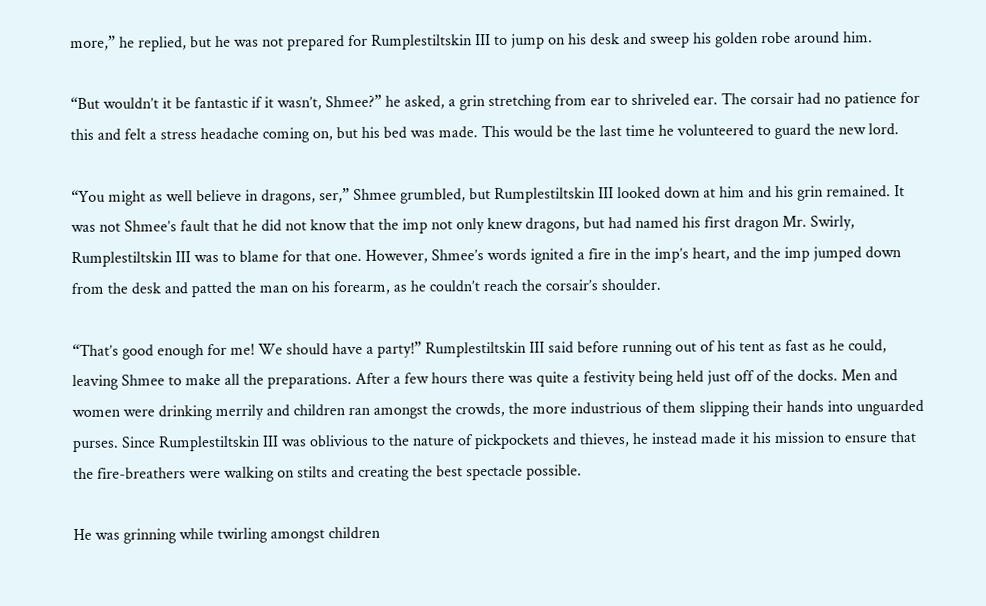more,” he replied, but he was not prepared for Rumplestiltskin III to jump on his desk and sweep his golden robe around him.

“But wouldn’t it be fantastic if it wasn’t, Shmee?” he asked, a grin stretching from ear to shriveled ear. The corsair had no patience for this and felt a stress headache coming on, but his bed was made. This would be the last time he volunteered to guard the new lord.

“You might as well believe in dragons, ser,” Shmee grumbled, but Rumplestiltskin III looked down at him and his grin remained. It was not Shmee’s fault that he did not know that the imp not only knew dragons, but had named his first dragon Mr. Swirly, Rumplestiltskin III was to blame for that one. However, Shmee’s words ignited a fire in the imp’s heart, and the imp jumped down from the desk and patted the man on his forearm, as he couldn’t reach the corsair’s shoulder.

“That’s good enough for me! We should have a party!” Rumplestiltskin III said before running out of his tent as fast as he could, leaving Shmee to make all the preparations. After a few hours there was quite a festivity being held just off of the docks. Men and women were drinking merrily and children ran amongst the crowds, the more industrious of them slipping their hands into unguarded purses. Since Rumplestiltskin III was oblivious to the nature of pickpockets and thieves, he instead made it his mission to ensure that the fire-breathers were walking on stilts and creating the best spectacle possible.

He was grinning while twirling amongst children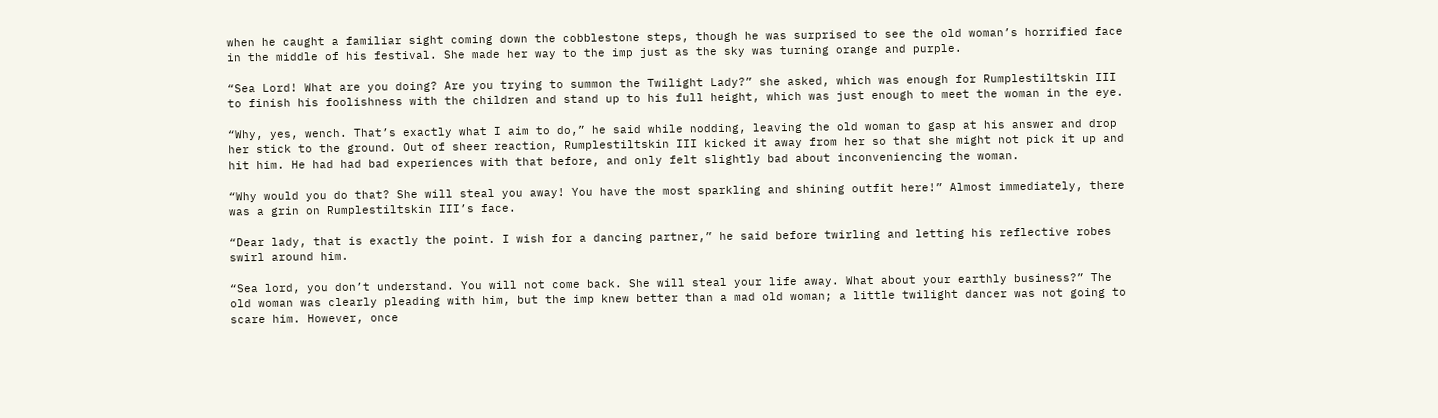when he caught a familiar sight coming down the cobblestone steps, though he was surprised to see the old woman’s horrified face in the middle of his festival. She made her way to the imp just as the sky was turning orange and purple.

“Sea Lord! What are you doing? Are you trying to summon the Twilight Lady?” she asked, which was enough for Rumplestiltskin III to finish his foolishness with the children and stand up to his full height, which was just enough to meet the woman in the eye.

“Why, yes, wench. That’s exactly what I aim to do,” he said while nodding, leaving the old woman to gasp at his answer and drop her stick to the ground. Out of sheer reaction, Rumplestiltskin III kicked it away from her so that she might not pick it up and hit him. He had had bad experiences with that before, and only felt slightly bad about inconveniencing the woman.

“Why would you do that? She will steal you away! You have the most sparkling and shining outfit here!” Almost immediately, there was a grin on Rumplestiltskin III’s face.

“Dear lady, that is exactly the point. I wish for a dancing partner,” he said before twirling and letting his reflective robes swirl around him.

“Sea lord, you don’t understand. You will not come back. She will steal your life away. What about your earthly business?” The old woman was clearly pleading with him, but the imp knew better than a mad old woman; a little twilight dancer was not going to scare him. However, once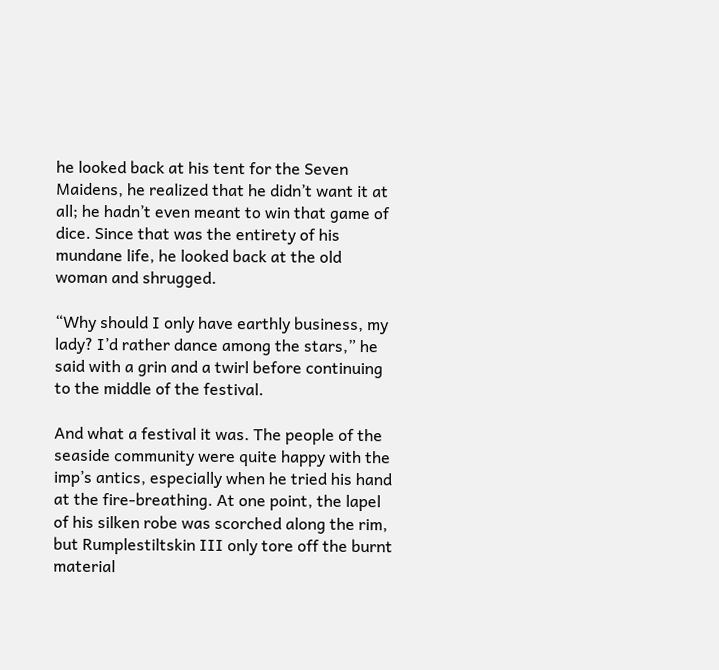he looked back at his tent for the Seven Maidens, he realized that he didn’t want it at all; he hadn’t even meant to win that game of dice. Since that was the entirety of his mundane life, he looked back at the old woman and shrugged.

“Why should I only have earthly business, my lady? I’d rather dance among the stars,” he said with a grin and a twirl before continuing to the middle of the festival.

And what a festival it was. The people of the seaside community were quite happy with the imp’s antics, especially when he tried his hand at the fire-breathing. At one point, the lapel of his silken robe was scorched along the rim, but Rumplestiltskin III only tore off the burnt material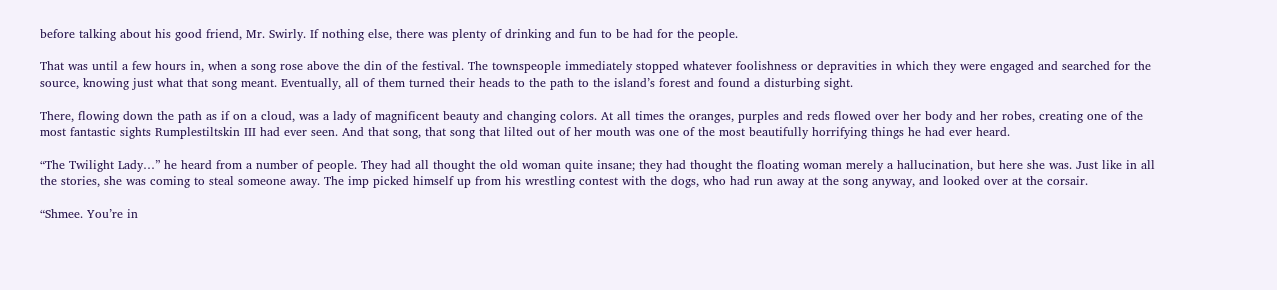before talking about his good friend, Mr. Swirly. If nothing else, there was plenty of drinking and fun to be had for the people.

That was until a few hours in, when a song rose above the din of the festival. The townspeople immediately stopped whatever foolishness or depravities in which they were engaged and searched for the source, knowing just what that song meant. Eventually, all of them turned their heads to the path to the island’s forest and found a disturbing sight.

There, flowing down the path as if on a cloud, was a lady of magnificent beauty and changing colors. At all times the oranges, purples and reds flowed over her body and her robes, creating one of the most fantastic sights Rumplestiltskin III had ever seen. And that song, that song that lilted out of her mouth was one of the most beautifully horrifying things he had ever heard.

“The Twilight Lady…” he heard from a number of people. They had all thought the old woman quite insane; they had thought the floating woman merely a hallucination, but here she was. Just like in all the stories, she was coming to steal someone away. The imp picked himself up from his wrestling contest with the dogs, who had run away at the song anyway, and looked over at the corsair.

“Shmee. You’re in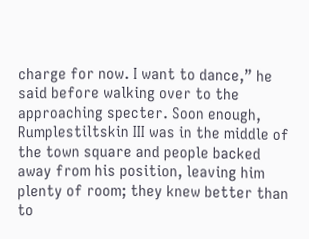charge for now. I want to dance,” he said before walking over to the approaching specter. Soon enough, Rumplestiltskin III was in the middle of the town square and people backed away from his position, leaving him plenty of room; they knew better than to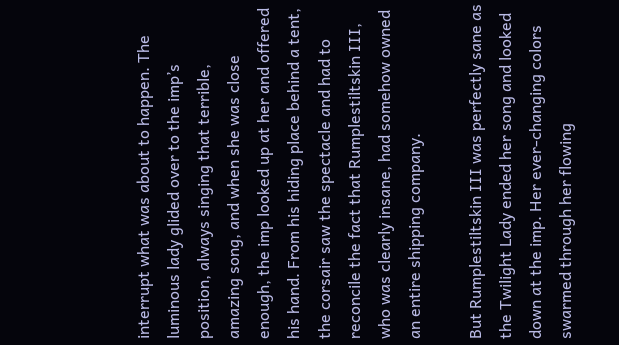interrupt what was about to happen. The luminous lady glided over to the imp’s position, always singing that terrible, amazing song, and when she was close enough, the imp looked up at her and offered his hand. From his hiding place behind a tent, the corsair saw the spectacle and had to reconcile the fact that Rumplestiltskin III, who was clearly insane, had somehow owned an entire shipping company.

But Rumplestiltskin III was perfectly sane as the Twilight Lady ended her song and looked down at the imp. Her ever-changing colors swarmed through her flowing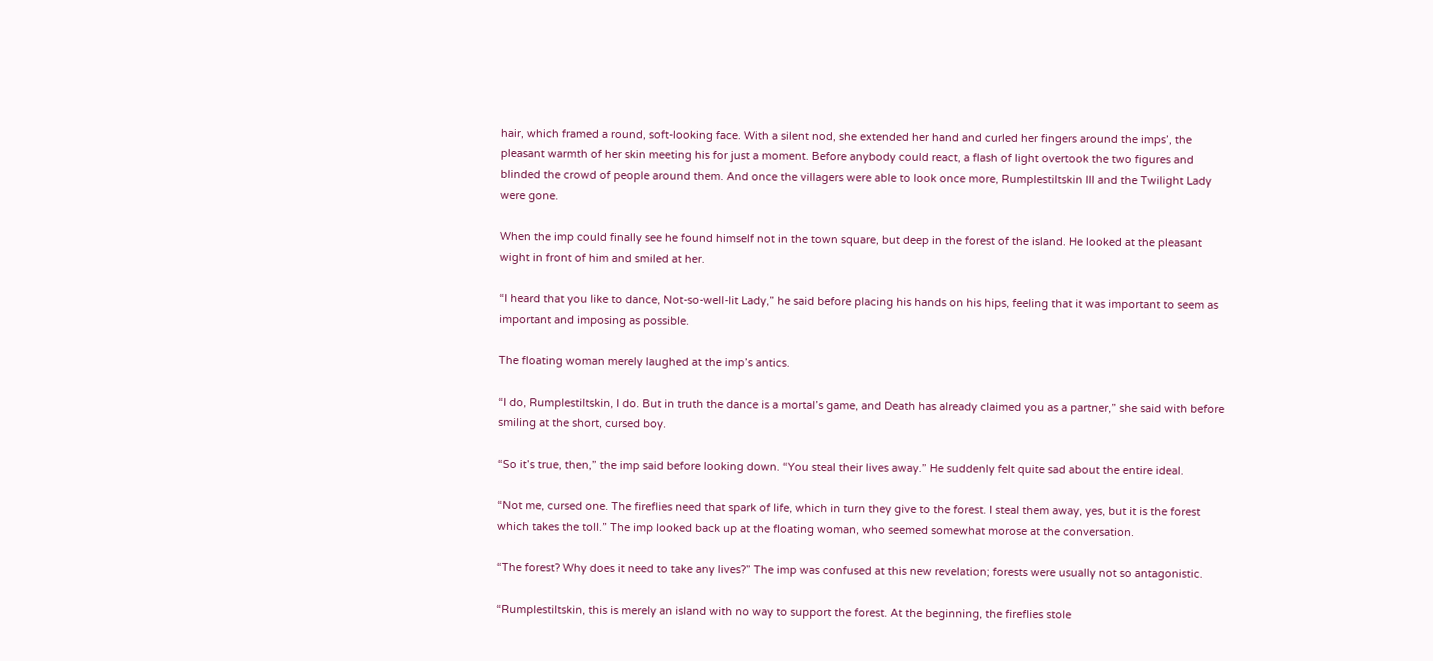hair, which framed a round, soft-looking face. With a silent nod, she extended her hand and curled her fingers around the imps’, the pleasant warmth of her skin meeting his for just a moment. Before anybody could react, a flash of light overtook the two figures and blinded the crowd of people around them. And once the villagers were able to look once more, Rumplestiltskin III and the Twilight Lady were gone.

When the imp could finally see he found himself not in the town square, but deep in the forest of the island. He looked at the pleasant wight in front of him and smiled at her.

“I heard that you like to dance, Not-so-well-lit Lady,” he said before placing his hands on his hips, feeling that it was important to seem as important and imposing as possible.

The floating woman merely laughed at the imp’s antics.

“I do, Rumplestiltskin, I do. But in truth the dance is a mortal’s game, and Death has already claimed you as a partner,” she said with before smiling at the short, cursed boy.

“So it’s true, then,” the imp said before looking down. “You steal their lives away.” He suddenly felt quite sad about the entire ideal.

“Not me, cursed one. The fireflies need that spark of life, which in turn they give to the forest. I steal them away, yes, but it is the forest which takes the toll.” The imp looked back up at the floating woman, who seemed somewhat morose at the conversation.

“The forest? Why does it need to take any lives?” The imp was confused at this new revelation; forests were usually not so antagonistic.

“Rumplestiltskin, this is merely an island with no way to support the forest. At the beginning, the fireflies stole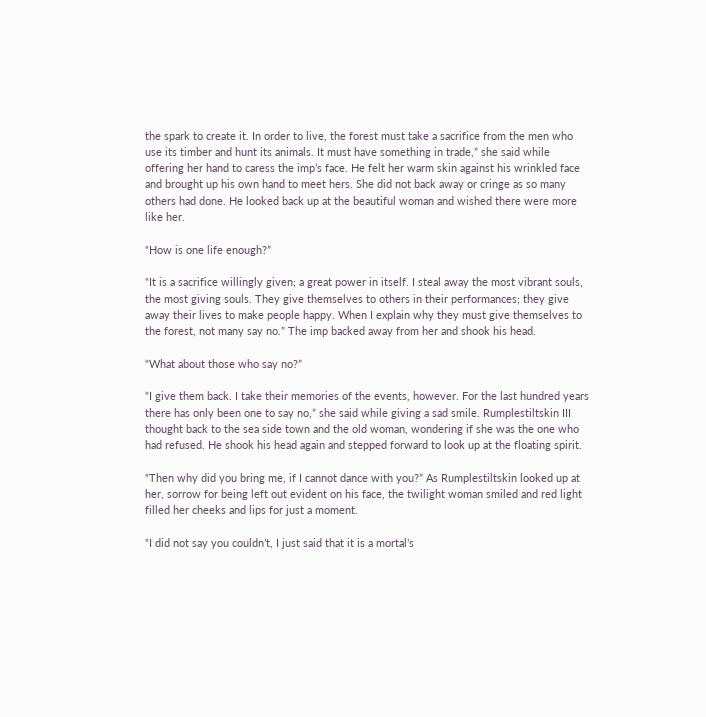the spark to create it. In order to live, the forest must take a sacrifice from the men who use its timber and hunt its animals. It must have something in trade,” she said while offering her hand to caress the imp’s face. He felt her warm skin against his wrinkled face and brought up his own hand to meet hers. She did not back away or cringe as so many others had done. He looked back up at the beautiful woman and wished there were more like her.

“How is one life enough?”

“It is a sacrifice willingly given; a great power in itself. I steal away the most vibrant souls, the most giving souls. They give themselves to others in their performances; they give away their lives to make people happy. When I explain why they must give themselves to the forest, not many say no.” The imp backed away from her and shook his head.

“What about those who say no?”

“I give them back. I take their memories of the events, however. For the last hundred years there has only been one to say no,” she said while giving a sad smile. Rumplestiltskin III thought back to the sea side town and the old woman, wondering if she was the one who had refused. He shook his head again and stepped forward to look up at the floating spirit.

“Then why did you bring me, if I cannot dance with you?” As Rumplestiltskin looked up at her, sorrow for being left out evident on his face, the twilight woman smiled and red light filled her cheeks and lips for just a moment.

“I did not say you couldn’t, I just said that it is a mortal’s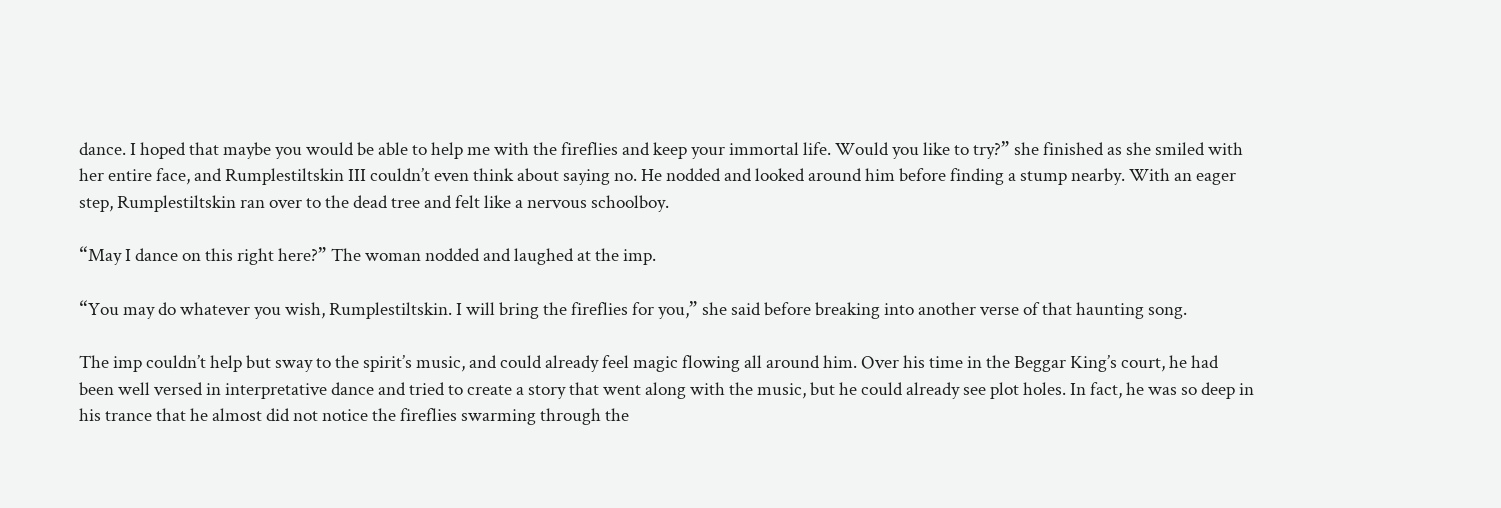dance. I hoped that maybe you would be able to help me with the fireflies and keep your immortal life. Would you like to try?” she finished as she smiled with her entire face, and Rumplestiltskin III couldn’t even think about saying no. He nodded and looked around him before finding a stump nearby. With an eager step, Rumplestiltskin ran over to the dead tree and felt like a nervous schoolboy.

“May I dance on this right here?” The woman nodded and laughed at the imp.

“You may do whatever you wish, Rumplestiltskin. I will bring the fireflies for you,” she said before breaking into another verse of that haunting song.

The imp couldn’t help but sway to the spirit’s music, and could already feel magic flowing all around him. Over his time in the Beggar King’s court, he had been well versed in interpretative dance and tried to create a story that went along with the music, but he could already see plot holes. In fact, he was so deep in his trance that he almost did not notice the fireflies swarming through the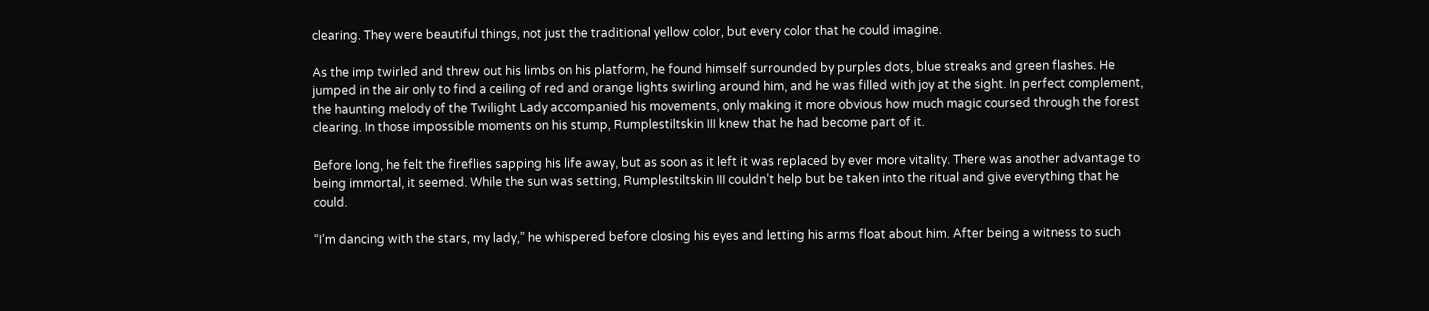clearing. They were beautiful things, not just the traditional yellow color, but every color that he could imagine.

As the imp twirled and threw out his limbs on his platform, he found himself surrounded by purples dots, blue streaks and green flashes. He jumped in the air only to find a ceiling of red and orange lights swirling around him, and he was filled with joy at the sight. In perfect complement, the haunting melody of the Twilight Lady accompanied his movements, only making it more obvious how much magic coursed through the forest clearing. In those impossible moments on his stump, Rumplestiltskin III knew that he had become part of it.

Before long, he felt the fireflies sapping his life away, but as soon as it left it was replaced by ever more vitality. There was another advantage to being immortal, it seemed. While the sun was setting, Rumplestiltskin III couldn’t help but be taken into the ritual and give everything that he could.

“I’m dancing with the stars, my lady,” he whispered before closing his eyes and letting his arms float about him. After being a witness to such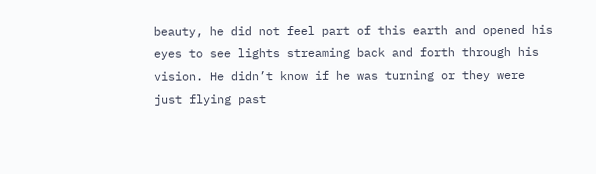beauty, he did not feel part of this earth and opened his eyes to see lights streaming back and forth through his vision. He didn’t know if he was turning or they were just flying past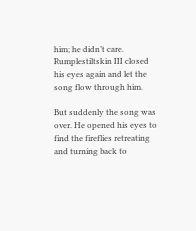him; he didn’t care. Rumplestiltskin III closed his eyes again and let the song flow through him.

But suddenly the song was over. He opened his eyes to find the fireflies retreating and turning back to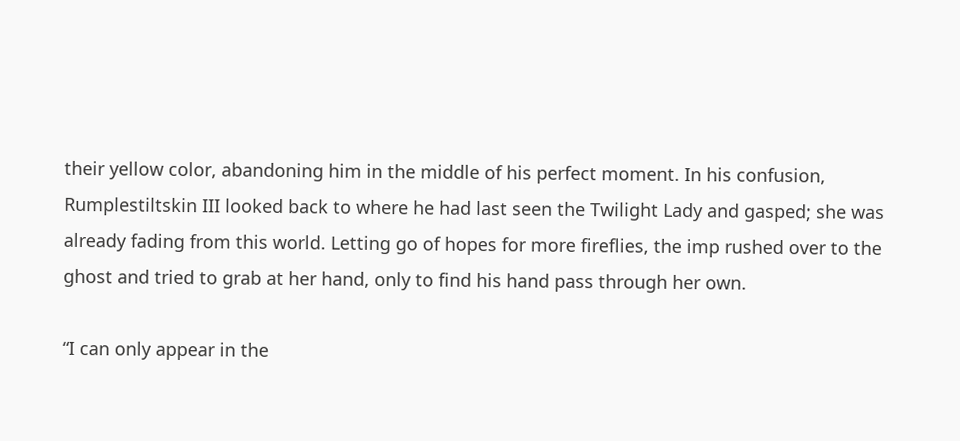their yellow color, abandoning him in the middle of his perfect moment. In his confusion, Rumplestiltskin III looked back to where he had last seen the Twilight Lady and gasped; she was already fading from this world. Letting go of hopes for more fireflies, the imp rushed over to the ghost and tried to grab at her hand, only to find his hand pass through her own.

“I can only appear in the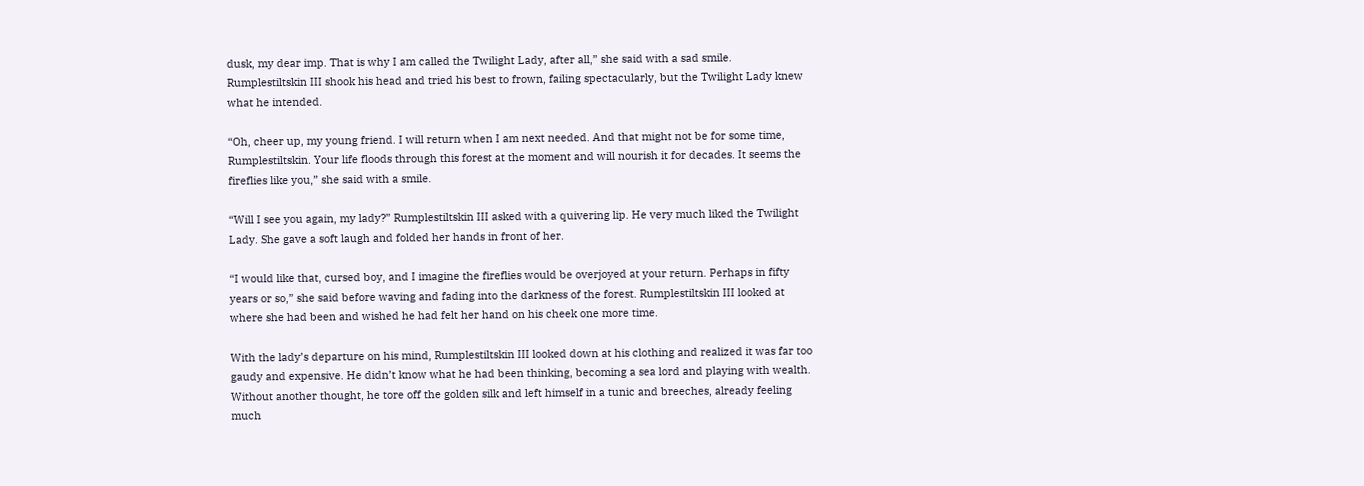dusk, my dear imp. That is why I am called the Twilight Lady, after all,” she said with a sad smile. Rumplestiltskin III shook his head and tried his best to frown, failing spectacularly, but the Twilight Lady knew what he intended.

“Oh, cheer up, my young friend. I will return when I am next needed. And that might not be for some time, Rumplestiltskin. Your life floods through this forest at the moment and will nourish it for decades. It seems the fireflies like you,” she said with a smile.

“Will I see you again, my lady?” Rumplestiltskin III asked with a quivering lip. He very much liked the Twilight Lady. She gave a soft laugh and folded her hands in front of her.

“I would like that, cursed boy, and I imagine the fireflies would be overjoyed at your return. Perhaps in fifty years or so,” she said before waving and fading into the darkness of the forest. Rumplestiltskin III looked at where she had been and wished he had felt her hand on his cheek one more time.

With the lady’s departure on his mind, Rumplestiltskin III looked down at his clothing and realized it was far too gaudy and expensive. He didn’t know what he had been thinking, becoming a sea lord and playing with wealth. Without another thought, he tore off the golden silk and left himself in a tunic and breeches, already feeling much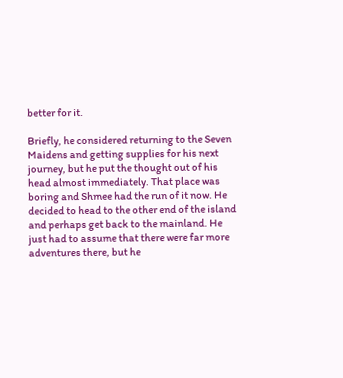better for it.

Briefly, he considered returning to the Seven Maidens and getting supplies for his next journey, but he put the thought out of his head almost immediately. That place was boring and Shmee had the run of it now. He decided to head to the other end of the island and perhaps get back to the mainland. He just had to assume that there were far more adventures there, but he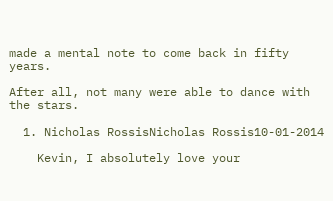made a mental note to come back in fifty years.

After all, not many were able to dance with the stars.

  1. Nicholas RossisNicholas Rossis10-01-2014

    Kevin, I absolutely love your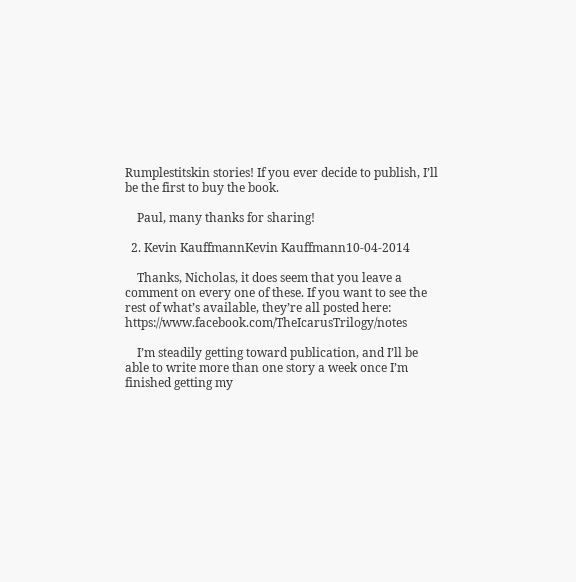Rumplestitskin stories! If you ever decide to publish, I’ll be the first to buy the book.

    Paul, many thanks for sharing!

  2. Kevin KauffmannKevin Kauffmann10-04-2014

    Thanks, Nicholas, it does seem that you leave a comment on every one of these. If you want to see the rest of what’s available, they’re all posted here: https://www.facebook.com/TheIcarusTrilogy/notes

    I’m steadily getting toward publication, and I’ll be able to write more than one story a week once I’m finished getting my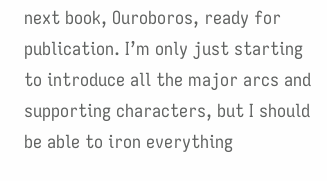next book, Ouroboros, ready for publication. I’m only just starting to introduce all the major arcs and supporting characters, but I should be able to iron everything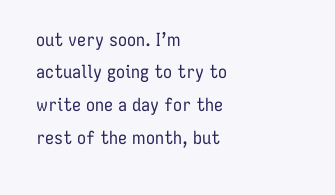out very soon. I’m actually going to try to write one a day for the rest of the month, but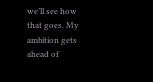we’ll see how that goes. My ambition gets ahead of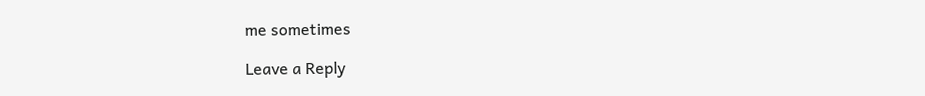me sometimes

Leave a Reply